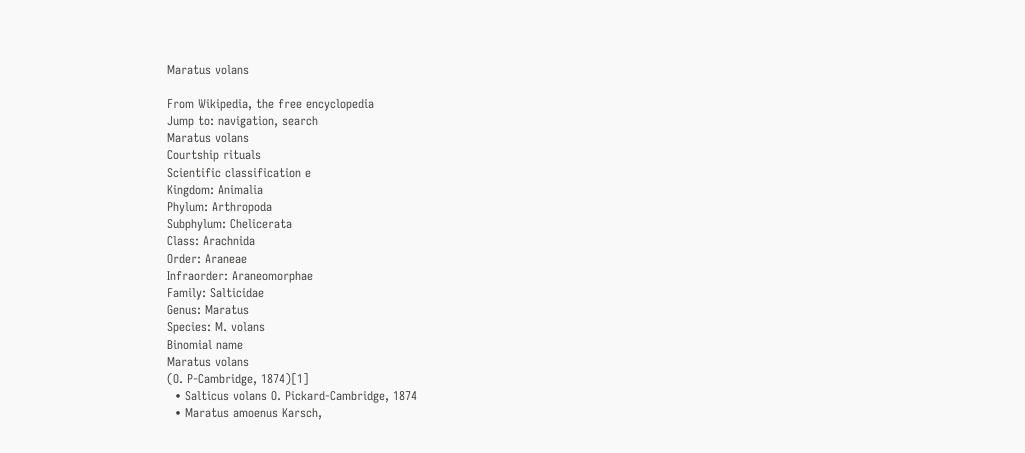Maratus volans

From Wikipedia, the free encyclopedia
Jump to: navigation, search
Maratus volans
Courtship rituals
Scientific classification e
Kingdom: Animalia
Phylum: Arthropoda
Subphylum: Chelicerata
Class: Arachnida
Order: Araneae
Infraorder: Araneomorphae
Family: Salticidae
Genus: Maratus
Species: M. volans
Binomial name
Maratus volans
(O. P-Cambridge, 1874)[1]
  • Salticus volans O. Pickard-Cambridge, 1874
  • Maratus amoenus Karsch,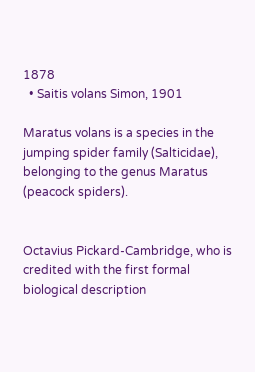1878
  • Saitis volans Simon, 1901

Maratus volans is a species in the jumping spider family (Salticidae), belonging to the genus Maratus (peacock spiders).


Octavius Pickard-Cambridge, who is credited with the first formal biological description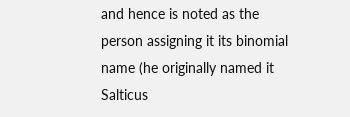and hence is noted as the person assigning it its binomial name (he originally named it Salticus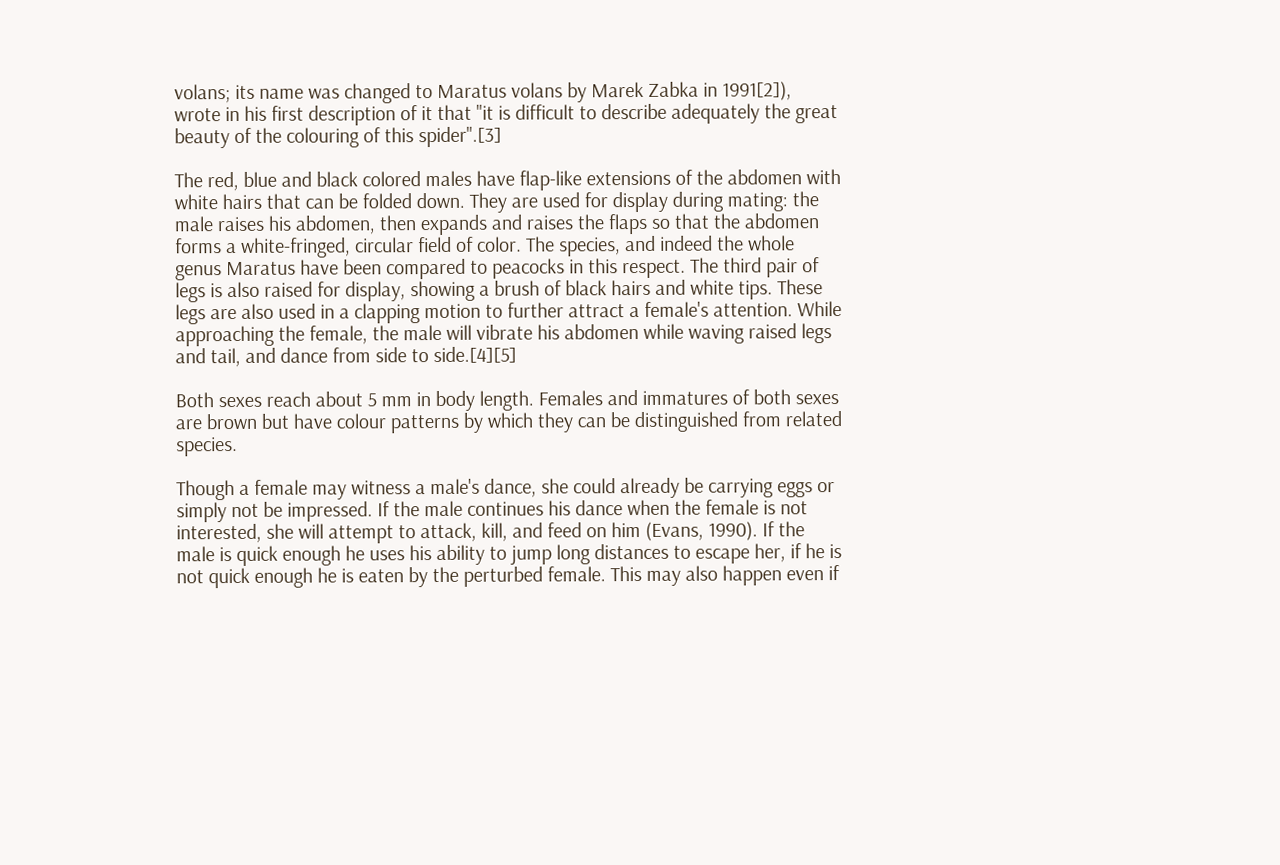volans; its name was changed to Maratus volans by Marek Zabka in 1991[2]), wrote in his first description of it that "it is difficult to describe adequately the great beauty of the colouring of this spider".[3]

The red, blue and black colored males have flap-like extensions of the abdomen with white hairs that can be folded down. They are used for display during mating: the male raises his abdomen, then expands and raises the flaps so that the abdomen forms a white-fringed, circular field of color. The species, and indeed the whole genus Maratus have been compared to peacocks in this respect. The third pair of legs is also raised for display, showing a brush of black hairs and white tips. These legs are also used in a clapping motion to further attract a female's attention. While approaching the female, the male will vibrate his abdomen while waving raised legs and tail, and dance from side to side.[4][5]

Both sexes reach about 5 mm in body length. Females and immatures of both sexes are brown but have colour patterns by which they can be distinguished from related species.

Though a female may witness a male's dance, she could already be carrying eggs or simply not be impressed. If the male continues his dance when the female is not interested, she will attempt to attack, kill, and feed on him (Evans, 1990). If the male is quick enough he uses his ability to jump long distances to escape her, if he is not quick enough he is eaten by the perturbed female. This may also happen even if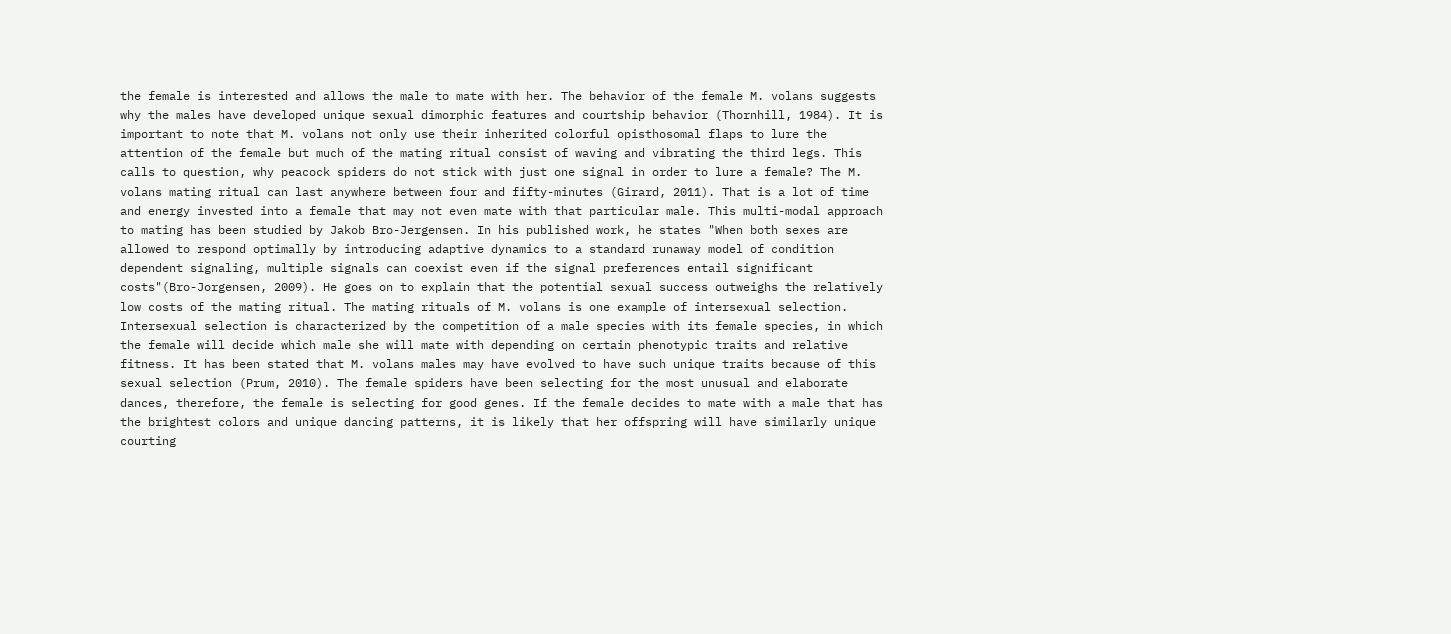the female is interested and allows the male to mate with her. The behavior of the female M. volans suggests why the males have developed unique sexual dimorphic features and courtship behavior (Thornhill, 1984). It is important to note that M. volans not only use their inherited colorful opisthosomal flaps to lure the attention of the female but much of the mating ritual consist of waving and vibrating the third legs. This calls to question, why peacock spiders do not stick with just one signal in order to lure a female? The M. volans mating ritual can last anywhere between four and fifty-minutes (Girard, 2011). That is a lot of time and energy invested into a female that may not even mate with that particular male. This multi-modal approach to mating has been studied by Jakob Bro-Jergensen. In his published work, he states "When both sexes are allowed to respond optimally by introducing adaptive dynamics to a standard runaway model of condition dependent signaling, multiple signals can coexist even if the signal preferences entail significant costs"(Bro-Jorgensen, 2009). He goes on to explain that the potential sexual success outweighs the relatively low costs of the mating ritual. The mating rituals of M. volans is one example of intersexual selection. Intersexual selection is characterized by the competition of a male species with its female species, in which the female will decide which male she will mate with depending on certain phenotypic traits and relative fitness. It has been stated that M. volans males may have evolved to have such unique traits because of this sexual selection (Prum, 2010). The female spiders have been selecting for the most unusual and elaborate dances, therefore, the female is selecting for good genes. If the female decides to mate with a male that has the brightest colors and unique dancing patterns, it is likely that her offspring will have similarly unique courting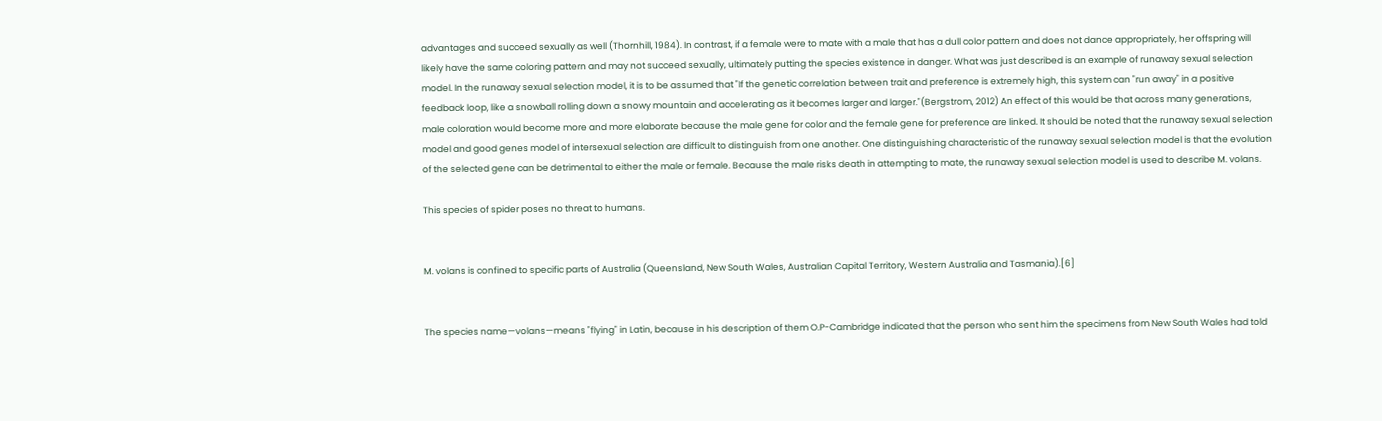advantages and succeed sexually as well (Thornhill, 1984). In contrast, if a female were to mate with a male that has a dull color pattern and does not dance appropriately, her offspring will likely have the same coloring pattern and may not succeed sexually, ultimately putting the species existence in danger. What was just described is an example of runaway sexual selection model. In the runaway sexual selection model, it is to be assumed that "If the genetic correlation between trait and preference is extremely high, this system can "run away" in a positive feedback loop, like a snowball rolling down a snowy mountain and accelerating as it becomes larger and larger."(Bergstrom, 2012) An effect of this would be that across many generations, male coloration would become more and more elaborate because the male gene for color and the female gene for preference are linked. It should be noted that the runaway sexual selection model and good genes model of intersexual selection are difficult to distinguish from one another. One distinguishing characteristic of the runaway sexual selection model is that the evolution of the selected gene can be detrimental to either the male or female. Because the male risks death in attempting to mate, the runaway sexual selection model is used to describe M. volans.

This species of spider poses no threat to humans.


M. volans is confined to specific parts of Australia (Queensland, New South Wales, Australian Capital Territory, Western Australia and Tasmania).[6]


The species name—volans—means "flying" in Latin, because in his description of them O.P-Cambridge indicated that the person who sent him the specimens from New South Wales had told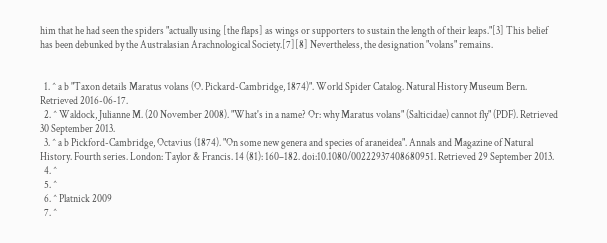him that he had seen the spiders "actually using [the flaps] as wings or supporters to sustain the length of their leaps."[3] This belief has been debunked by the Australasian Arachnological Society.[7][8] Nevertheless, the designation "volans" remains.


  1. ^ a b "Taxon details Maratus volans (O. Pickard-Cambridge, 1874)". World Spider Catalog. Natural History Museum Bern. Retrieved 2016-06-17.
  2. ^ Waldock, Julianne M. (20 November 2008). "What's in a name? Or: why Maratus volans" (Salticidae) cannot fly" (PDF). Retrieved 30 September 2013.
  3. ^ a b Pickford-Cambridge, Octavius (1874). "On some new genera and species of araneidea". Annals and Magazine of Natural History. Fourth series. London: Taylor & Francis. 14 (81): 160–182. doi:10.1080/00222937408680951. Retrieved 29 September 2013.
  4. ^
  5. ^
  6. ^ Platnick 2009
  7. ^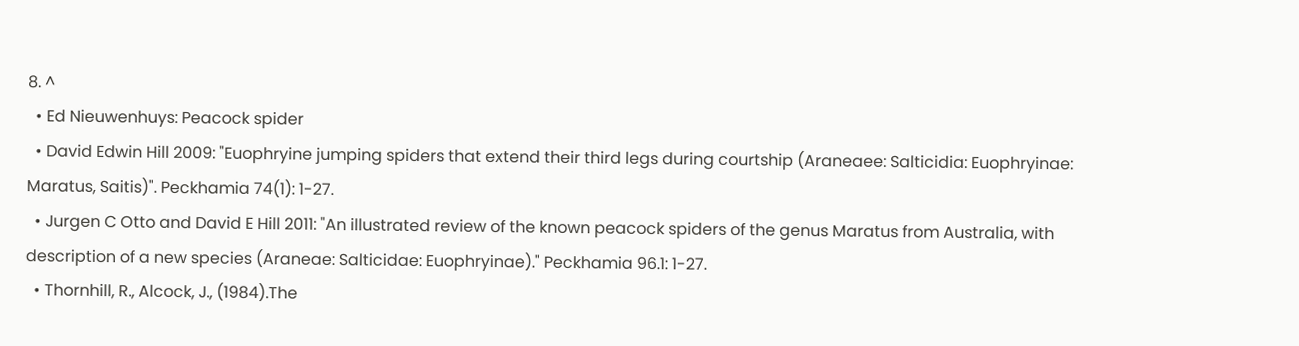8. ^
  • Ed Nieuwenhuys: Peacock spider
  • David Edwin Hill 2009: "Euophryine jumping spiders that extend their third legs during courtship (Araneaee: Salticidia: Euophryinae: Maratus, Saitis)". Peckhamia 74(1): 1-27.
  • Jurgen C Otto and David E Hill 2011: "An illustrated review of the known peacock spiders of the genus Maratus from Australia, with description of a new species (Araneae: Salticidae: Euophryinae)." Peckhamia 96.1: 1-27.
  • Thornhill, R., Alcock, J., (1984).The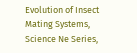Evolution of Insect Mating Systems, Science Ne Series,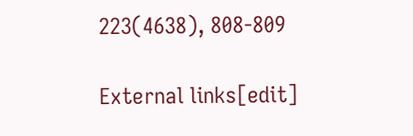223(4638), 808-809

External links[edit]